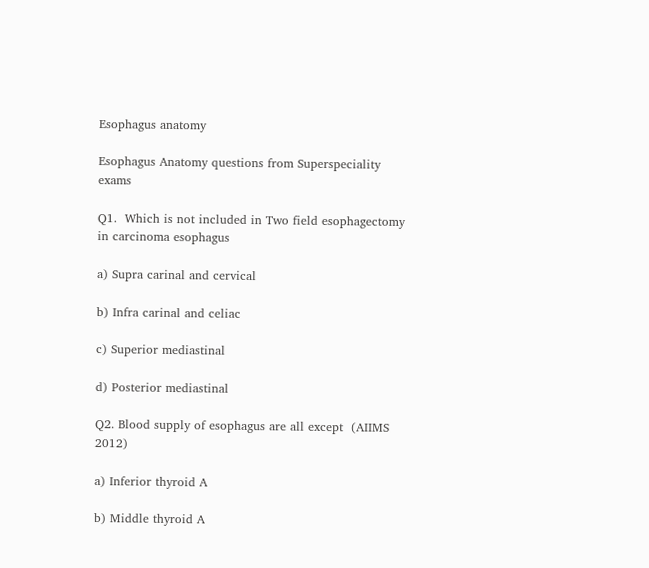Esophagus anatomy

Esophagus Anatomy questions from Superspeciality exams

Q1.  Which is not included in Two field esophagectomy in carcinoma esophagus

a) Supra carinal and cervical

b) Infra carinal and celiac

c) Superior mediastinal

d) Posterior mediastinal

Q2. Blood supply of esophagus are all except  (AIIMS 2012)

a) Inferior thyroid A

b) Middle thyroid A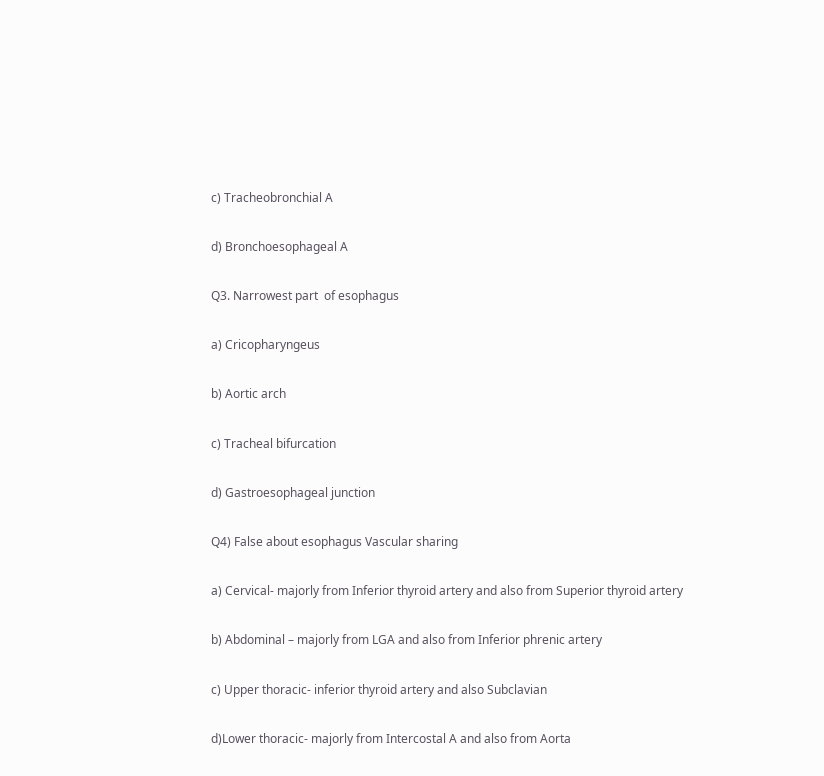c) Tracheobronchial A

d) Bronchoesophageal A

Q3. Narrowest part  of esophagus

a) Cricopharyngeus

b) Aortic arch

c) Tracheal bifurcation

d) Gastroesophageal junction

Q4) False about esophagus Vascular sharing

a) Cervical- majorly from Inferior thyroid artery and also from Superior thyroid artery

b) Abdominal – majorly from LGA and also from Inferior phrenic artery

c) Upper thoracic- inferior thyroid artery and also Subclavian

d)Lower thoracic- majorly from Intercostal A and also from Aorta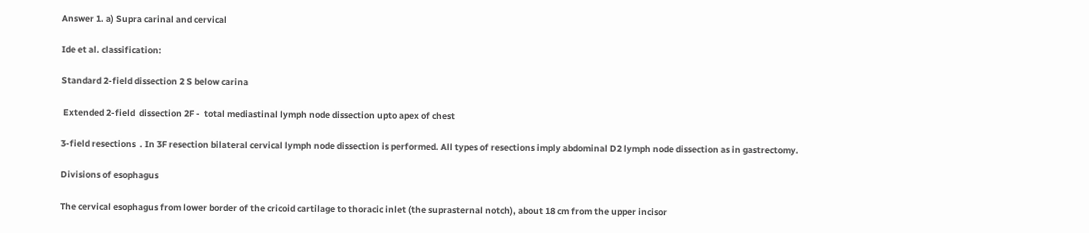Answer 1. a) Supra carinal and cervical

Ide et al. classification:

Standard 2-field dissection 2 S below carina

 Extended 2-field  dissection 2F -  total mediastinal lymph node dissection upto apex of chest

3-field resections  . In 3F resection bilateral cervical lymph node dissection is performed. All types of resections imply abdominal D2 lymph node dissection as in gastrectomy.

Divisions of esophagus

The cervical esophagus from lower border of the cricoid cartilage to thoracic inlet (the suprasternal notch), about 18 cm from the upper incisor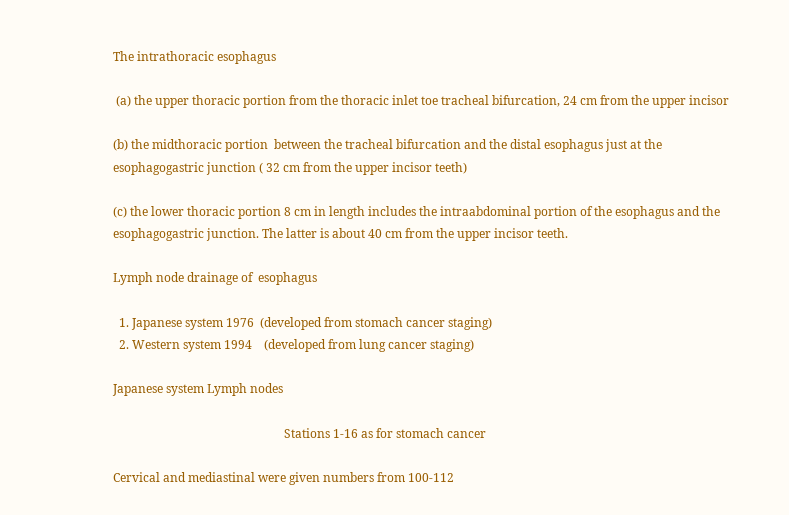The intrathoracic esophagus

 (a) the upper thoracic portion from the thoracic inlet toe tracheal bifurcation, 24 cm from the upper incisor

(b) the midthoracic portion  between the tracheal bifurcation and the distal esophagus just at the esophagogastric junction ( 32 cm from the upper incisor teeth)

(c) the lower thoracic portion 8 cm in length includes the intraabdominal portion of the esophagus and the esophagogastric junction. The latter is about 40 cm from the upper incisor teeth.

Lymph node drainage of  esophagus

  1. Japanese system 1976  (developed from stomach cancer staging)
  2. Western system 1994    (developed from lung cancer staging)

Japanese system Lymph nodes

                                                         Stations 1-16 as for stomach cancer

Cervical and mediastinal were given numbers from 100-112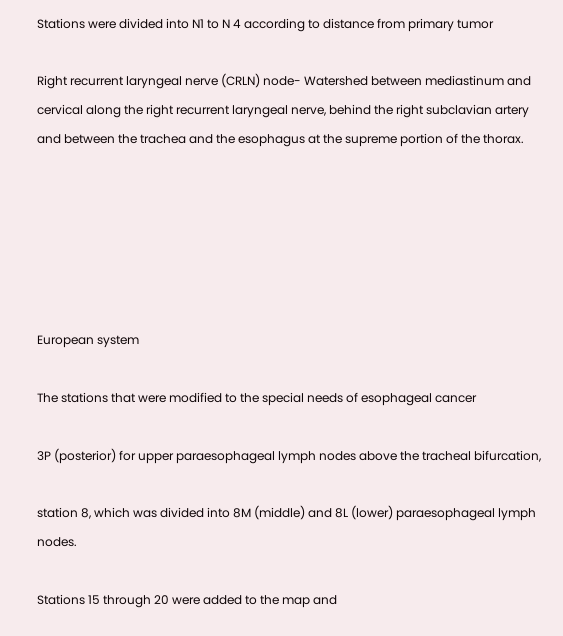Stations were divided into N1 to N 4 according to distance from primary tumor

Right recurrent laryngeal nerve (CRLN) node- Watershed between mediastinum and cervical along the right recurrent laryngeal nerve, behind the right subclavian artery and between the trachea and the esophagus at the supreme portion of the thorax.






European system

The stations that were modified to the special needs of esophageal cancer

3P (posterior) for upper paraesophageal lymph nodes above the tracheal bifurcation,

station 8, which was divided into 8M (middle) and 8L (lower) paraesophageal lymph nodes.

Stations 15 through 20 were added to the map and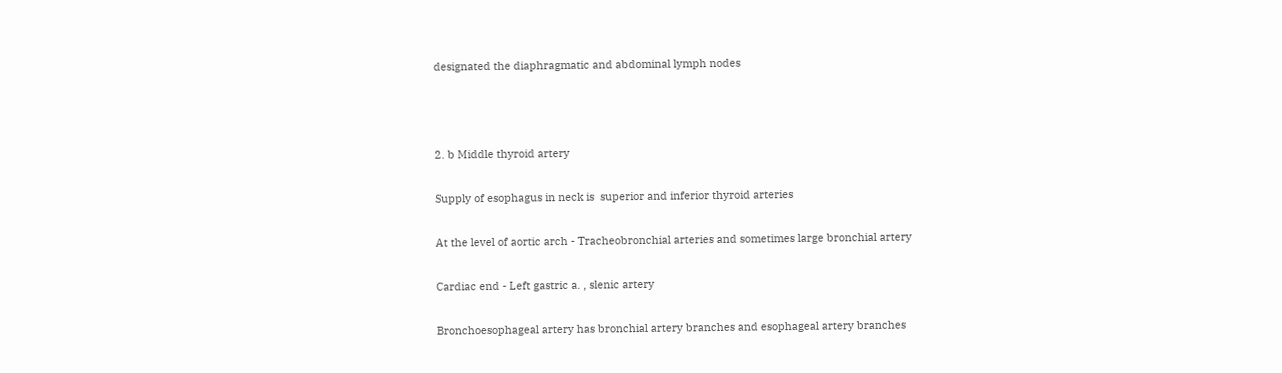designated the diaphragmatic and abdominal lymph nodes



2. b Middle thyroid artery

Supply of esophagus in neck is  superior and inferior thyroid arteries

At the level of aortic arch - Tracheobronchial arteries and sometimes large bronchial artery

Cardiac end - Left gastric a. , slenic artery

Bronchoesophageal artery has bronchial artery branches and esophageal artery branches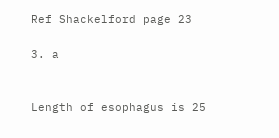Ref Shackelford page 23

3. a


Length of esophagus is 25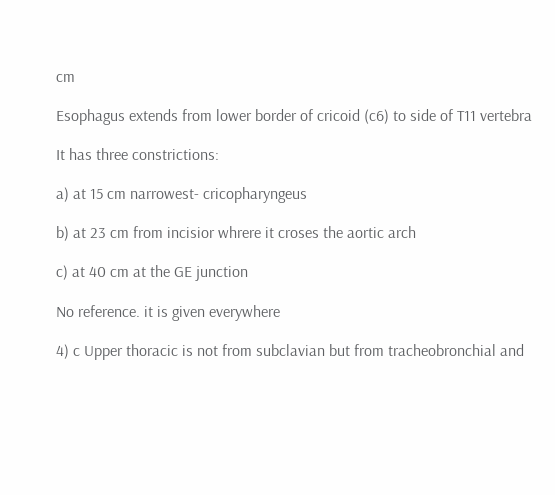cm

Esophagus extends from lower border of cricoid (c6) to side of T11 vertebra

It has three constrictions:

a) at 15 cm narrowest- cricopharyngeus

b) at 23 cm from incisior whrere it croses the aortic arch

c) at 40 cm at the GE junction

No reference. it is given everywhere

4) c Upper thoracic is not from subclavian but from tracheobronchial and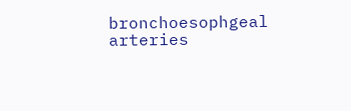bronchoesophgeal arteries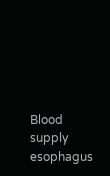Blood supply esophagus